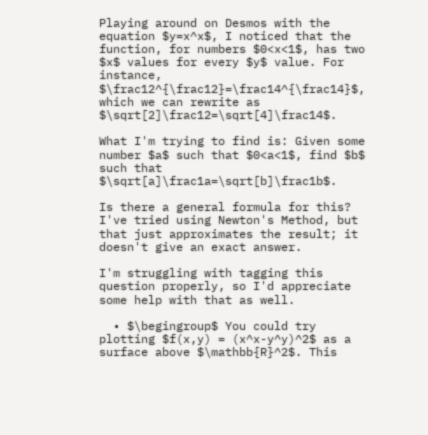Playing around on Desmos with the equation $y=x^x$, I noticed that the function, for numbers $0<x<1$, has two $x$ values for every $y$ value. For instance, $\frac12^{\frac12}=\frac14^{\frac14}$, which we can rewrite as $\sqrt[2]\frac12=\sqrt[4]\frac14$.

What I'm trying to find is: Given some number $a$ such that $0<a<1$, find $b$ such that $\sqrt[a]\frac1a=\sqrt[b]\frac1b$.

Is there a general formula for this? I've tried using Newton's Method, but that just approximates the result; it doesn't give an exact answer.

I'm struggling with tagging this question properly, so I'd appreciate some help with that as well.

  • $\begingroup$ You could try plotting $f(x,y) = (x^x-y^y)^2$ as a surface above $\mathbb{R}^2$. This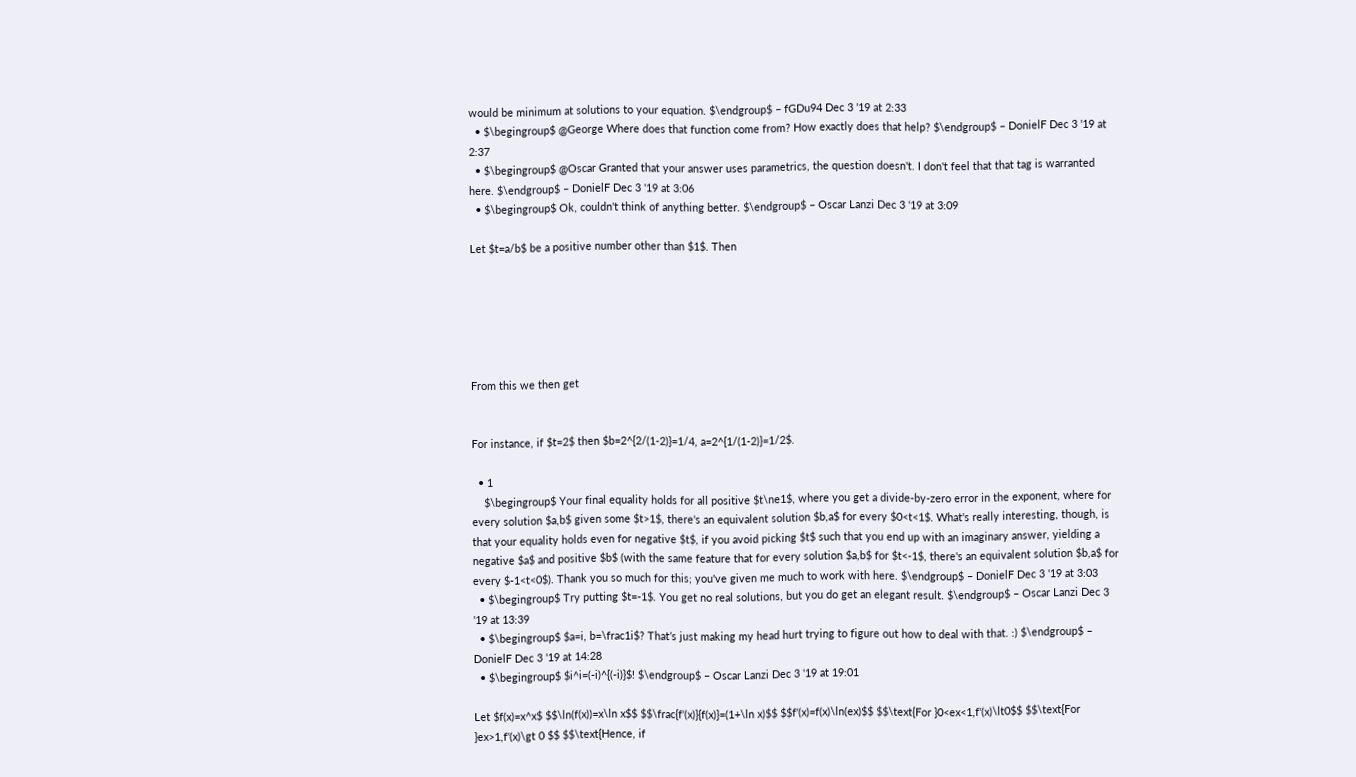would be minimum at solutions to your equation. $\endgroup$ – fGDu94 Dec 3 '19 at 2:33
  • $\begingroup$ @George Where does that function come from? How exactly does that help? $\endgroup$ – DonielF Dec 3 '19 at 2:37
  • $\begingroup$ @Oscar Granted that your answer uses parametrics, the question doesn't. I don't feel that that tag is warranted here. $\endgroup$ – DonielF Dec 3 '19 at 3:06
  • $\begingroup$ Ok, couldn't think of anything better. $\endgroup$ – Oscar Lanzi Dec 3 '19 at 3:09

Let $t=a/b$ be a positive number other than $1$. Then






From this we then get


For instance, if $t=2$ then $b=2^{2/(1-2)}=1/4, a=2^{1/(1-2)}=1/2$.

  • 1
    $\begingroup$ Your final equality holds for all positive $t\ne1$, where you get a divide-by-zero error in the exponent, where for every solution $a,b$ given some $t>1$, there's an equivalent solution $b,a$ for every $0<t<1$. What's really interesting, though, is that your equality holds even for negative $t$, if you avoid picking $t$ such that you end up with an imaginary answer, yielding a negative $a$ and positive $b$ (with the same feature that for every solution $a,b$ for $t<-1$, there's an equivalent solution $b,a$ for every $-1<t<0$). Thank you so much for this; you've given me much to work with here. $\endgroup$ – DonielF Dec 3 '19 at 3:03
  • $\begingroup$ Try putting $t=-1$. You get no real solutions, but you do get an elegant result. $\endgroup$ – Oscar Lanzi Dec 3 '19 at 13:39
  • $\begingroup$ $a=i, b=\frac1i$? That’s just making my head hurt trying to figure out how to deal with that. :) $\endgroup$ – DonielF Dec 3 '19 at 14:28
  • $\begingroup$ $i^i=(-i)^{(-i)}$! $\endgroup$ – Oscar Lanzi Dec 3 '19 at 19:01

Let $f(x)=x^x$ $$\ln(f(x))=x\ln x$$ $$\frac{f'(x)}{f(x)}=(1+\ln x)$$ $$f'(x)=f(x)\ln(ex)$$ $$\text{For }0<ex<1,f'(x)\lt0$$ $$\text{For }ex>1,f'(x)\gt 0 $$ $$\text{Hence, if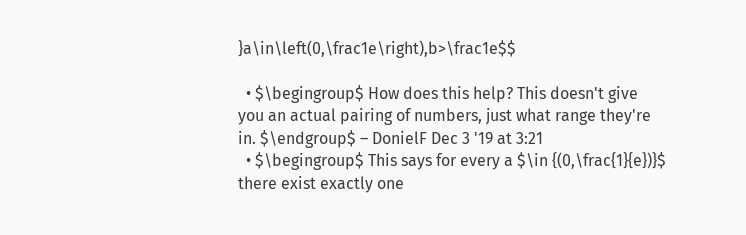}a\in\left(0,\frac1e\right),b>\frac1e$$

  • $\begingroup$ How does this help? This doesn't give you an actual pairing of numbers, just what range they're in. $\endgroup$ – DonielF Dec 3 '19 at 3:21
  • $\begingroup$ This says for every a $\in {(0,\frac{1}{e})}$ there exist exactly one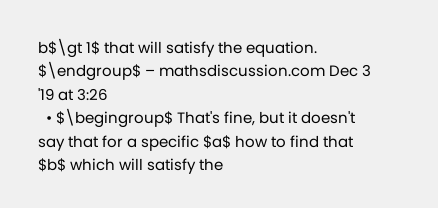b$\gt 1$ that will satisfy the equation. $\endgroup$ – mathsdiscussion.com Dec 3 '19 at 3:26
  • $\begingroup$ That's fine, but it doesn't say that for a specific $a$ how to find that $b$ which will satisfy the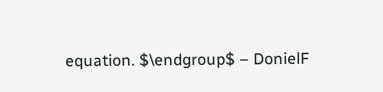equation. $\endgroup$ – DonielF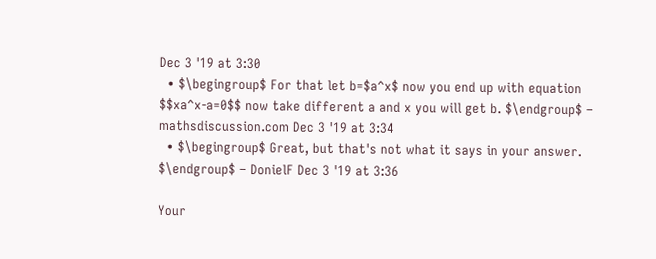Dec 3 '19 at 3:30
  • $\begingroup$ For that let b=$a^x$ now you end up with equation $$xa^x-a=0$$ now take different a and x you will get b. $\endgroup$ – mathsdiscussion.com Dec 3 '19 at 3:34
  • $\begingroup$ Great, but that's not what it says in your answer. $\endgroup$ – DonielF Dec 3 '19 at 3:36

Your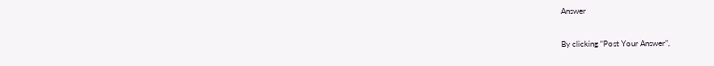Answer

By clicking “Post Your Answer”,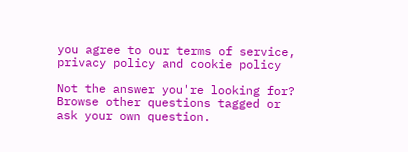you agree to our terms of service, privacy policy and cookie policy

Not the answer you're looking for? Browse other questions tagged or ask your own question.